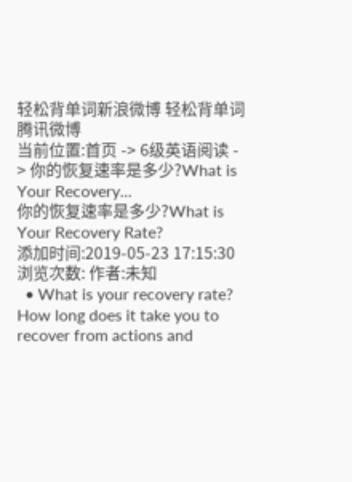轻松背单词新浪微博 轻松背单词腾讯微博
当前位置:首页 -> 6级英语阅读 - > 你的恢复速率是多少?What is Your Recovery...
你的恢复速率是多少?What is Your Recovery Rate?
添加时间:2019-05-23 17:15:30 浏览次数: 作者:未知
  • What is your recovery rate? How long does it take you to recover from actions and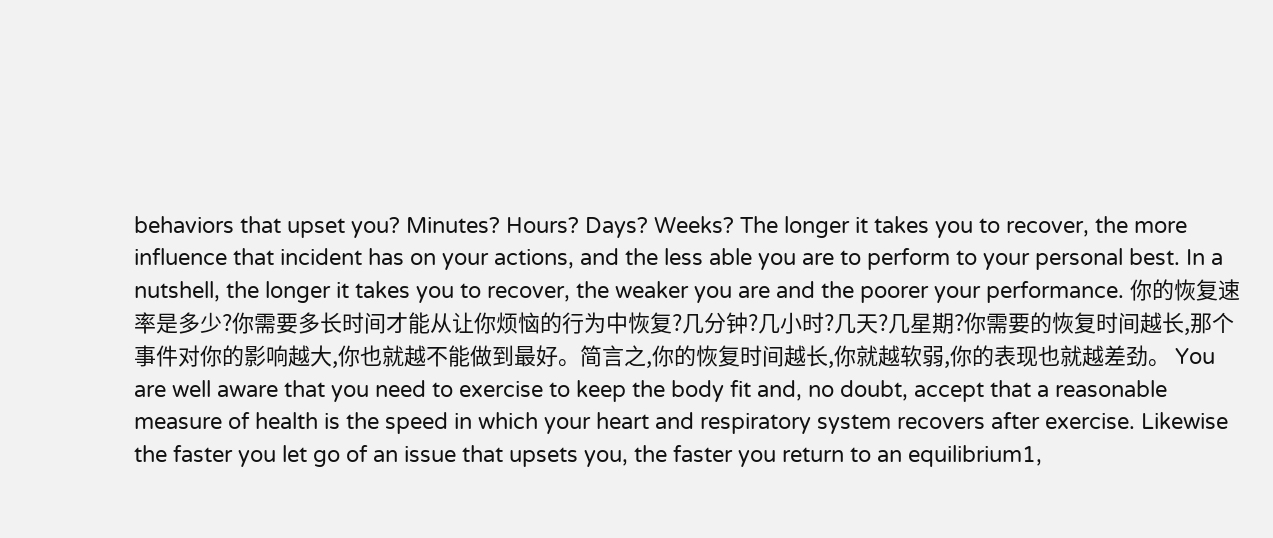behaviors that upset you? Minutes? Hours? Days? Weeks? The longer it takes you to recover, the more influence that incident has on your actions, and the less able you are to perform to your personal best. In a nutshell, the longer it takes you to recover, the weaker you are and the poorer your performance. 你的恢复速率是多少?你需要多长时间才能从让你烦恼的行为中恢复?几分钟?几小时?几天?几星期?你需要的恢复时间越长,那个事件对你的影响越大,你也就越不能做到最好。简言之,你的恢复时间越长,你就越软弱,你的表现也就越差劲。 You are well aware that you need to exercise to keep the body fit and, no doubt, accept that a reasonable measure of health is the speed in which your heart and respiratory system recovers after exercise. Likewise the faster you let go of an issue that upsets you, the faster you return to an equilibrium1,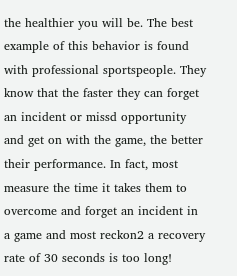the healthier you will be. The best example of this behavior is found with professional sportspeople. They know that the faster they can forget an incident or missd opportunity and get on with the game, the better their performance. In fact, most measure the time it takes them to overcome and forget an incident in a game and most reckon2 a recovery rate of 30 seconds is too long!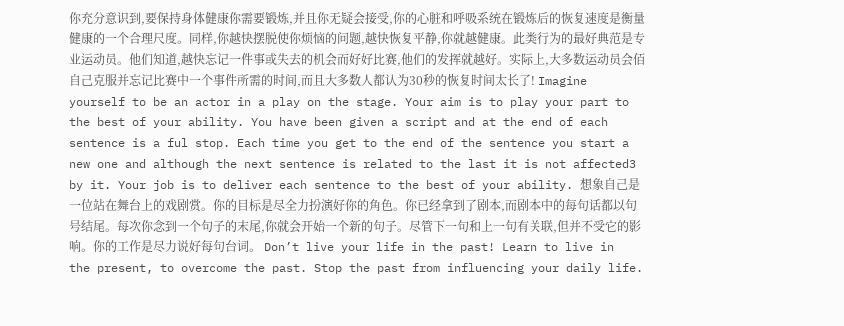你充分意识到,要保持身体健康你需要锻炼,并且你无疑会接受,你的心脏和呼吸系统在锻炼后的恢复速度是衡量健康的一个合理尺度。同样,你越快摆脱使你烦恼的问题,越快恢复平静,你就越健康。此类行为的最好典范是专业运动员。他们知道,越快忘记一件事或失去的机会而好好比赛,他们的发挥就越好。实际上,大多数运动员会佰自己克服并忘记比赛中一个事件所需的时间,而且大多数人都认为30秒的恢复时间太长了! Imagine yourself to be an actor in a play on the stage. Your aim is to play your part to the best of your ability. You have been given a script and at the end of each sentence is a ful stop. Each time you get to the end of the sentence you start a new one and although the next sentence is related to the last it is not affected3 by it. Your job is to deliver each sentence to the best of your ability. 想象自己是一位站在舞台上的戏剧赏。你的目标是尽全力扮演好你的角色。你已经拿到了剧本,而剧本中的每句话都以句号结尾。每次你念到一个句子的末尾,你就会开始一个新的句子。尽管下一句和上一句有关联,但并不受它的影响。你的工作是尽力说好每句台词。 Don’t live your life in the past! Learn to live in the present, to overcome the past. Stop the past from influencing your daily life.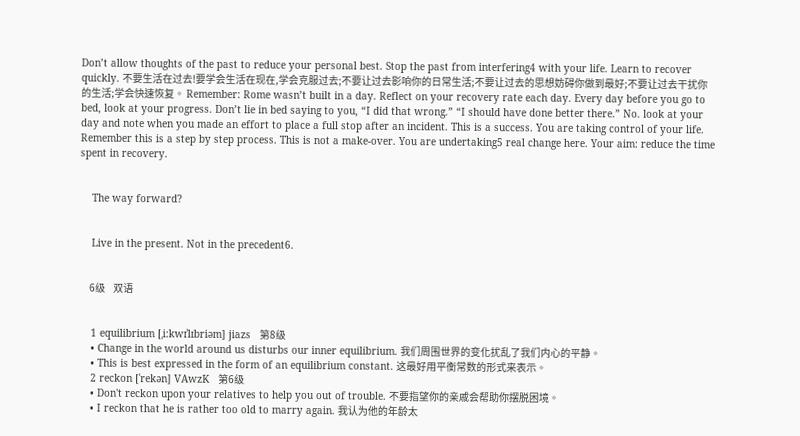Don’t allow thoughts of the past to reduce your personal best. Stop the past from interfering4 with your life. Learn to recover quickly. 不要生活在过去!要学会生活在现在,学会克服过去;不要让过去影响你的日常生活;不要让过去的思想妨碍你做到最好;不要让过去干扰你的生活;学会快速恢复。 Remember: Rome wasn’t built in a day. Reflect on your recovery rate each day. Every day before you go to bed, look at your progress. Don’t lie in bed saying to you, “I did that wrong.” “I should have done better there.” No. look at your day and note when you made an effort to place a full stop after an incident. This is a success. You are taking control of your life. Remember this is a step by step process. This is not a make-over. You are undertaking5 real change here. Your aim: reduce the time spent in recovery.


    The way forward?


    Live in the present. Not in the precedent6.


     6级    双语


    1 equilibrium [ˌi:kwɪˈlɪbriəm] jiazs   第8级
    • Change in the world around us disturbs our inner equilibrium. 我们周围世界的变化扰乱了我们内心的平静。
    • This is best expressed in the form of an equilibrium constant. 这最好用平衡常数的形式来表示。
    2 reckon [ˈrekən] VAwzK   第6级
    • Don't reckon upon your relatives to help you out of trouble. 不要指望你的亲戚会帮助你摆脱困境。
    • I reckon that he is rather too old to marry again. 我认为他的年龄太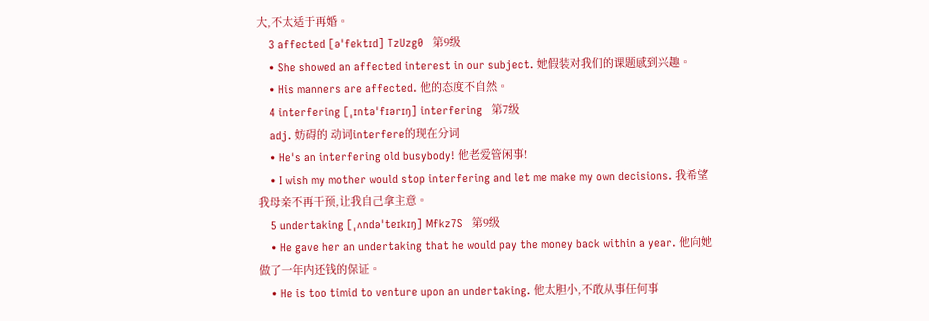大,不太适于再婚。
    3 affected [əˈfektɪd] TzUzg0   第9级
    • She showed an affected interest in our subject. 她假装对我们的课题感到兴趣。
    • His manners are affected. 他的态度不自然。
    4 interfering [ˌɪntəˈfɪərɪŋ] interfering   第7级
    adj. 妨碍的 动词interfere的现在分词
    • He's an interfering old busybody! 他老爱管闲事!
    • I wish my mother would stop interfering and let me make my own decisions. 我希望我母亲不再干预,让我自己拿主意。
    5 undertaking [ˌʌndəˈteɪkɪŋ] Mfkz7S   第9级
    • He gave her an undertaking that he would pay the money back within a year. 他向她做了一年内还钱的保证。
    • He is too timid to venture upon an undertaking. 他太胆小,不敢从事任何事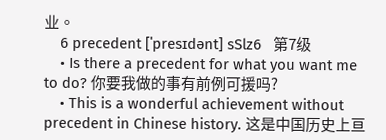业。
    6 precedent [ˈpresɪdənt] sSlz6   第7级
    • Is there a precedent for what you want me to do? 你要我做的事有前例可援吗?
    • This is a wonderful achievement without precedent in Chinese history. 这是中国历史上亘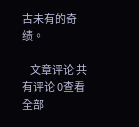古未有的奇绩。

    文章评论 共有评论 0查看全部